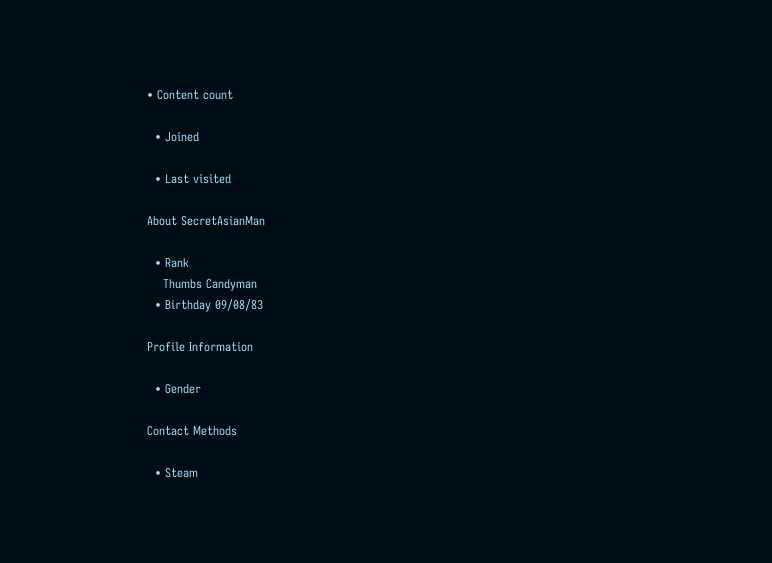• Content count

  • Joined

  • Last visited

About SecretAsianMan

  • Rank
    Thumbs Candyman
  • Birthday 09/08/83

Profile Information

  • Gender

Contact Methods

  • Steam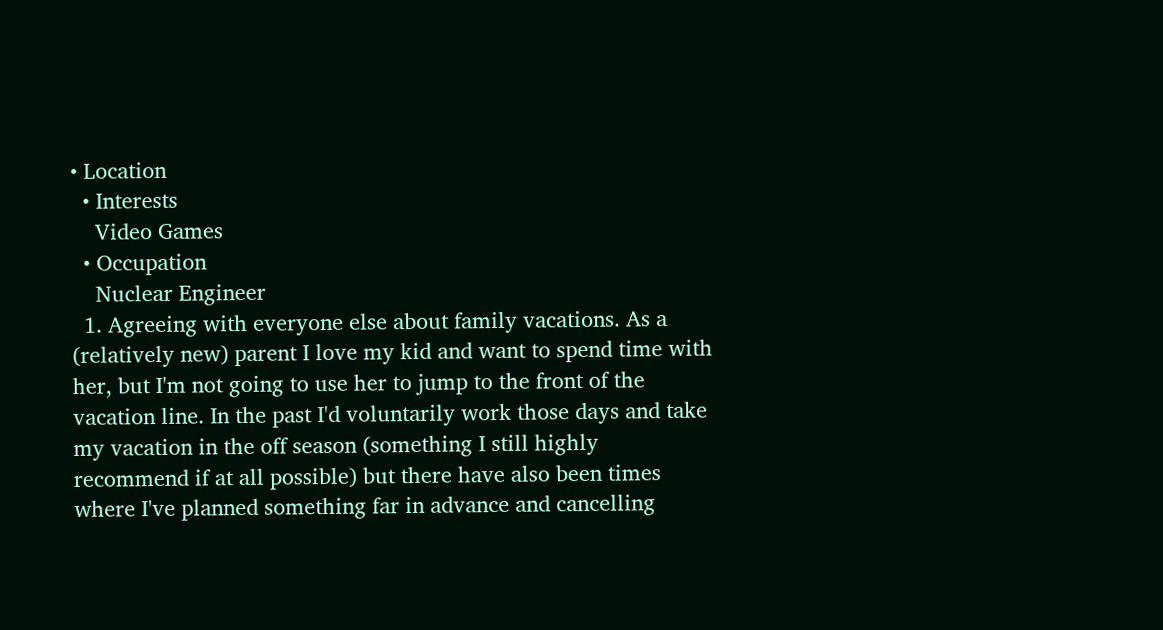• Location
  • Interests
    Video Games
  • Occupation
    Nuclear Engineer
  1. Agreeing with everyone else about family vacations. As a (relatively new) parent I love my kid and want to spend time with her, but I'm not going to use her to jump to the front of the vacation line. In the past I'd voluntarily work those days and take my vacation in the off season (something I still highly recommend if at all possible) but there have also been times where I've planned something far in advance and cancelling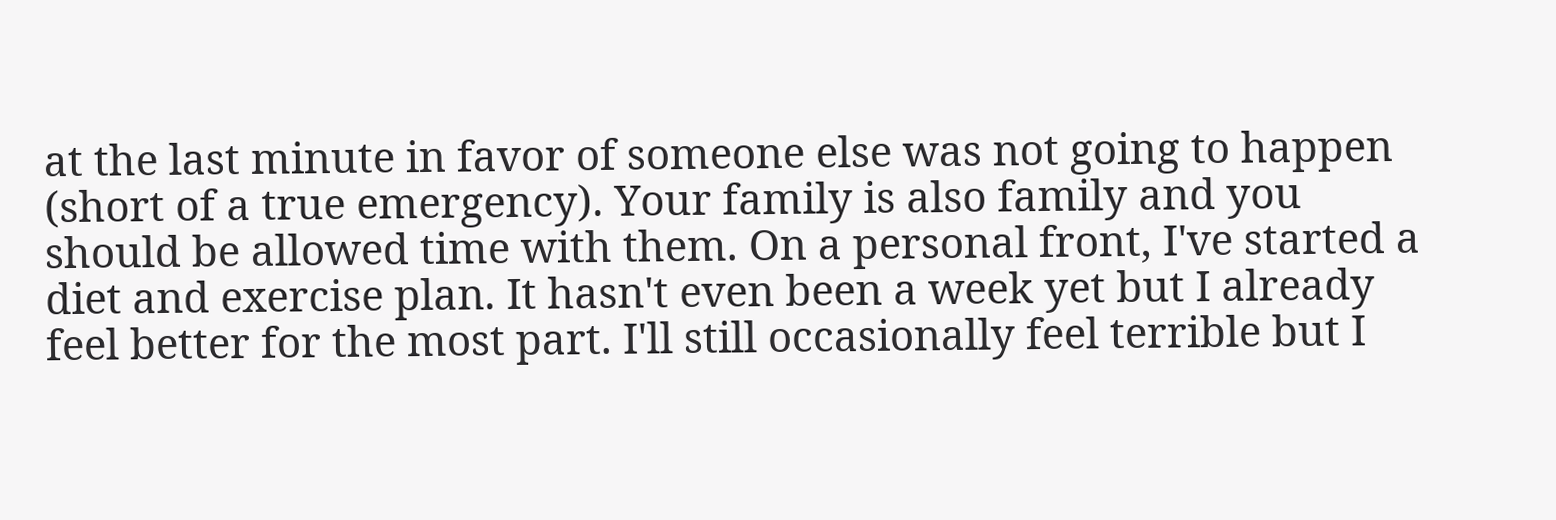at the last minute in favor of someone else was not going to happen (short of a true emergency). Your family is also family and you should be allowed time with them. On a personal front, I've started a diet and exercise plan. It hasn't even been a week yet but I already feel better for the most part. I'll still occasionally feel terrible but I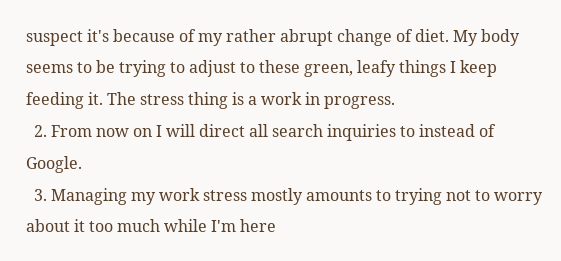suspect it's because of my rather abrupt change of diet. My body seems to be trying to adjust to these green, leafy things I keep feeding it. The stress thing is a work in progress.
  2. From now on I will direct all search inquiries to instead of Google.
  3. Managing my work stress mostly amounts to trying not to worry about it too much while I'm here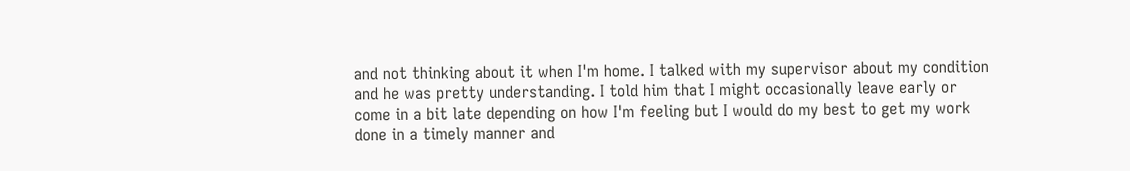and not thinking about it when I'm home. I talked with my supervisor about my condition and he was pretty understanding. I told him that I might occasionally leave early or come in a bit late depending on how I'm feeling but I would do my best to get my work done in a timely manner and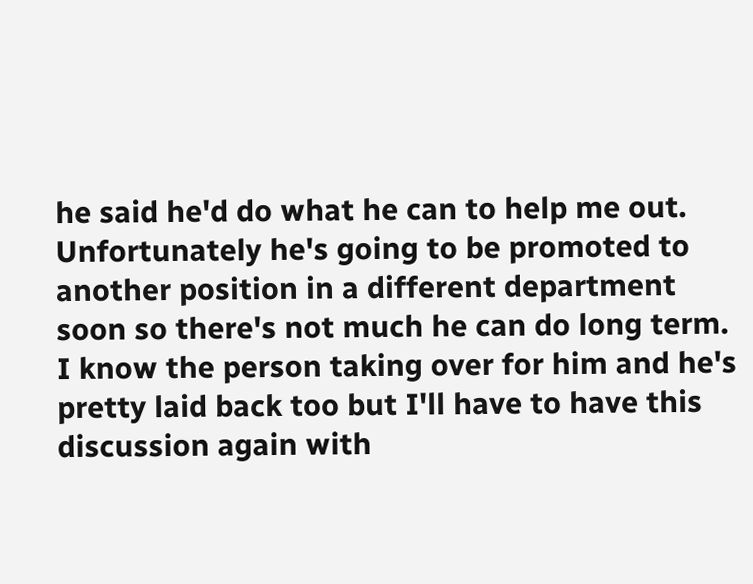he said he'd do what he can to help me out. Unfortunately he's going to be promoted to another position in a different department soon so there's not much he can do long term. I know the person taking over for him and he's pretty laid back too but I'll have to have this discussion again with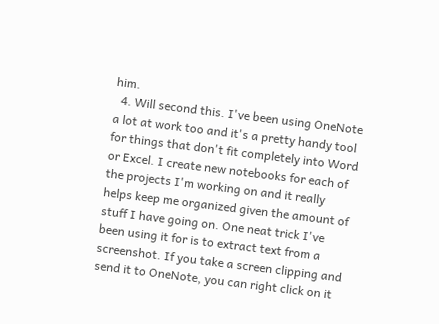him.
  4. Will second this. I've been using OneNote a lot at work too and it's a pretty handy tool for things that don't fit completely into Word or Excel. I create new notebooks for each of the projects I'm working on and it really helps keep me organized given the amount of stuff I have going on. One neat trick I've been using it for is to extract text from a screenshot. If you take a screen clipping and send it to OneNote, you can right click on it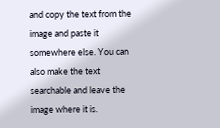and copy the text from the image and paste it somewhere else. You can also make the text searchable and leave the image where it is.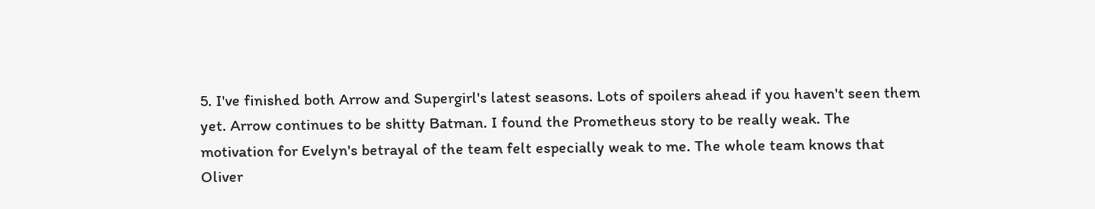5. I've finished both Arrow and Supergirl's latest seasons. Lots of spoilers ahead if you haven't seen them yet. Arrow continues to be shitty Batman. I found the Prometheus story to be really weak. The motivation for Evelyn's betrayal of the team felt especially weak to me. The whole team knows that Oliver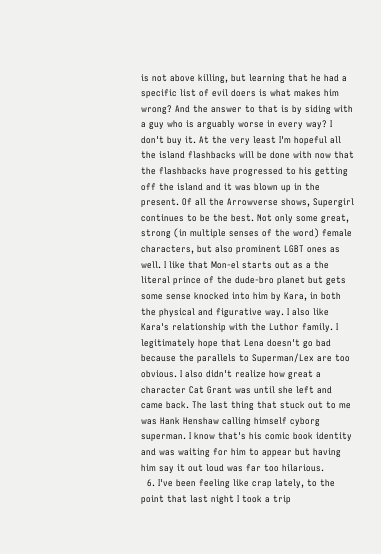is not above killing, but learning that he had a specific list of evil doers is what makes him wrong? And the answer to that is by siding with a guy who is arguably worse in every way? I don't buy it. At the very least I'm hopeful all the island flashbacks will be done with now that the flashbacks have progressed to his getting off the island and it was blown up in the present. Of all the Arrowverse shows, Supergirl continues to be the best. Not only some great, strong (in multiple senses of the word) female characters, but also prominent LGBT ones as well. I like that Mon-el starts out as a the literal prince of the dude-bro planet but gets some sense knocked into him by Kara, in both the physical and figurative way. I also like Kara's relationship with the Luthor family. I legitimately hope that Lena doesn't go bad because the parallels to Superman/Lex are too obvious. I also didn't realize how great a character Cat Grant was until she left and came back. The last thing that stuck out to me was Hank Henshaw calling himself cyborg superman. I know that's his comic book identity and was waiting for him to appear but having him say it out loud was far too hilarious.
  6. I've been feeling like crap lately, to the point that last night I took a trip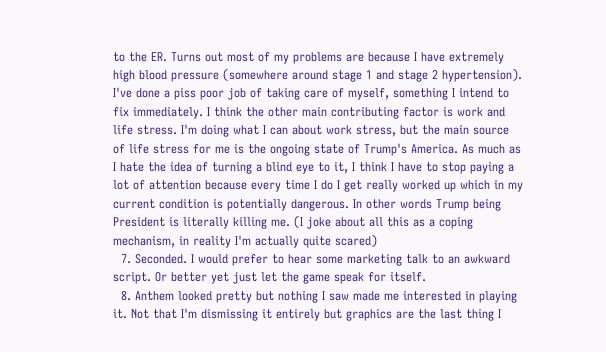to the ER. Turns out most of my problems are because I have extremely high blood pressure (somewhere around stage 1 and stage 2 hypertension). I've done a piss poor job of taking care of myself, something I intend to fix immediately. I think the other main contributing factor is work and life stress. I'm doing what I can about work stress, but the main source of life stress for me is the ongoing state of Trump's America. As much as I hate the idea of turning a blind eye to it, I think I have to stop paying a lot of attention because every time I do I get really worked up which in my current condition is potentially dangerous. In other words Trump being President is literally killing me. (I joke about all this as a coping mechanism, in reality I'm actually quite scared)
  7. Seconded. I would prefer to hear some marketing talk to an awkward script. Or better yet just let the game speak for itself.
  8. Anthem looked pretty but nothing I saw made me interested in playing it. Not that I'm dismissing it entirely but graphics are the last thing I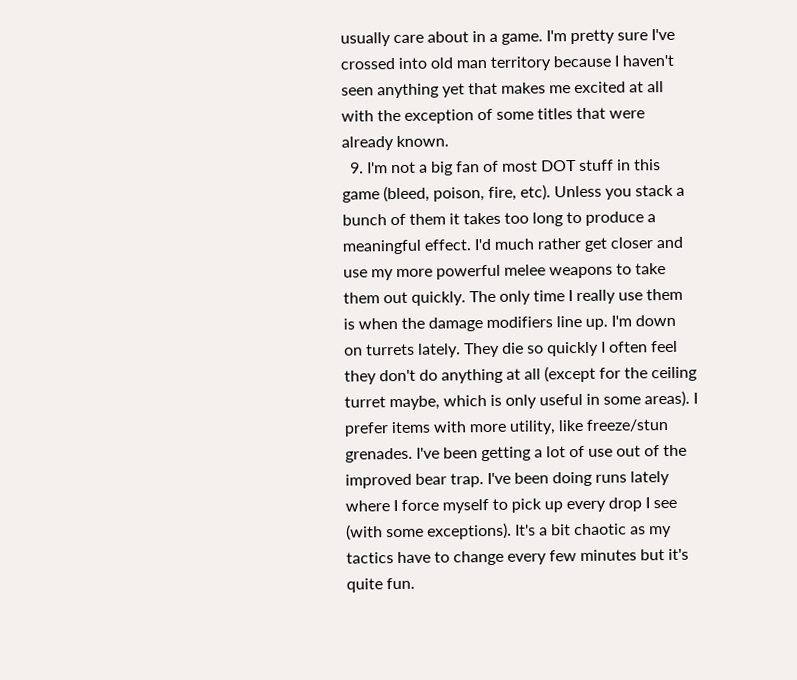usually care about in a game. I'm pretty sure I've crossed into old man territory because I haven't seen anything yet that makes me excited at all with the exception of some titles that were already known.
  9. I'm not a big fan of most DOT stuff in this game (bleed, poison, fire, etc). Unless you stack a bunch of them it takes too long to produce a meaningful effect. I'd much rather get closer and use my more powerful melee weapons to take them out quickly. The only time I really use them is when the damage modifiers line up. I'm down on turrets lately. They die so quickly I often feel they don't do anything at all (except for the ceiling turret maybe, which is only useful in some areas). I prefer items with more utility, like freeze/stun grenades. I've been getting a lot of use out of the improved bear trap. I've been doing runs lately where I force myself to pick up every drop I see (with some exceptions). It's a bit chaotic as my tactics have to change every few minutes but it's quite fun.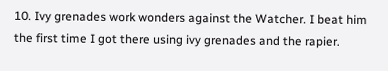10. Ivy grenades work wonders against the Watcher. I beat him the first time I got there using ivy grenades and the rapier.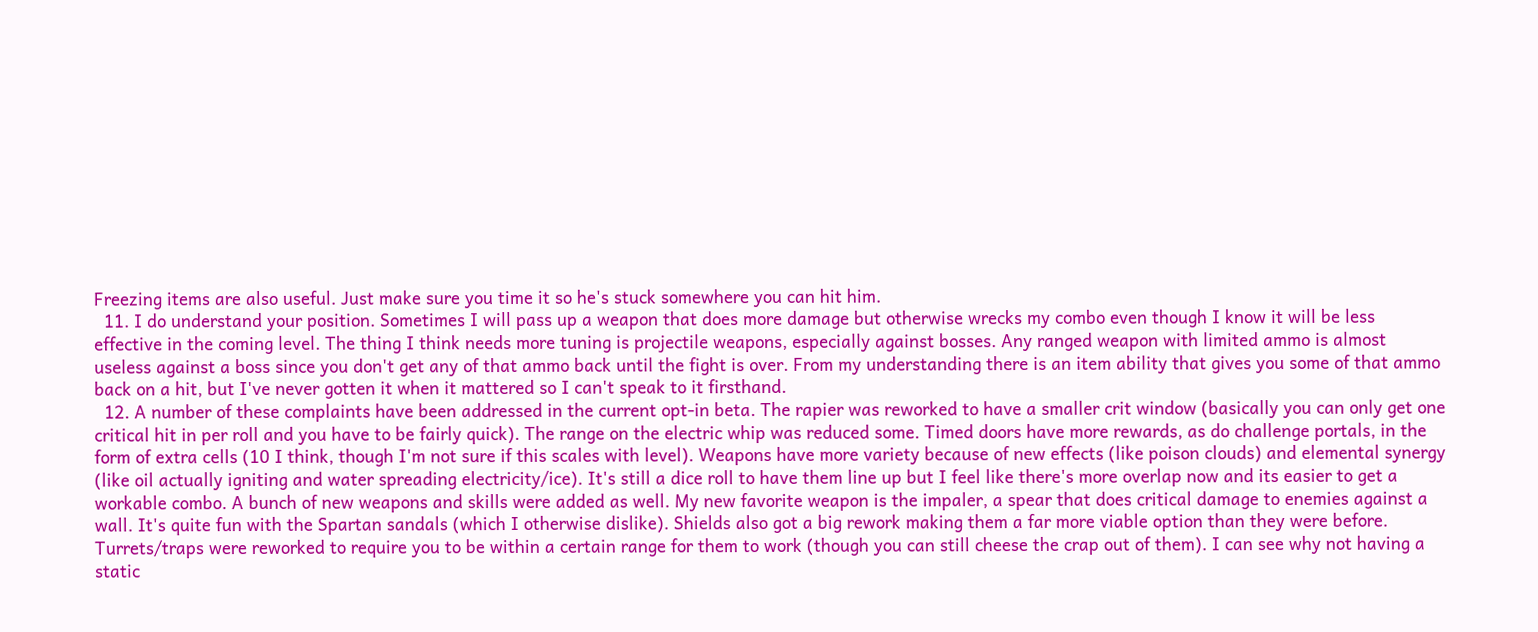Freezing items are also useful. Just make sure you time it so he's stuck somewhere you can hit him.
  11. I do understand your position. Sometimes I will pass up a weapon that does more damage but otherwise wrecks my combo even though I know it will be less effective in the coming level. The thing I think needs more tuning is projectile weapons, especially against bosses. Any ranged weapon with limited ammo is almost useless against a boss since you don't get any of that ammo back until the fight is over. From my understanding there is an item ability that gives you some of that ammo back on a hit, but I've never gotten it when it mattered so I can't speak to it firsthand.
  12. A number of these complaints have been addressed in the current opt-in beta. The rapier was reworked to have a smaller crit window (basically you can only get one critical hit in per roll and you have to be fairly quick). The range on the electric whip was reduced some. Timed doors have more rewards, as do challenge portals, in the form of extra cells (10 I think, though I'm not sure if this scales with level). Weapons have more variety because of new effects (like poison clouds) and elemental synergy (like oil actually igniting and water spreading electricity/ice). It's still a dice roll to have them line up but I feel like there's more overlap now and its easier to get a workable combo. A bunch of new weapons and skills were added as well. My new favorite weapon is the impaler, a spear that does critical damage to enemies against a wall. It's quite fun with the Spartan sandals (which I otherwise dislike). Shields also got a big rework making them a far more viable option than they were before. Turrets/traps were reworked to require you to be within a certain range for them to work (though you can still cheese the crap out of them). I can see why not having a static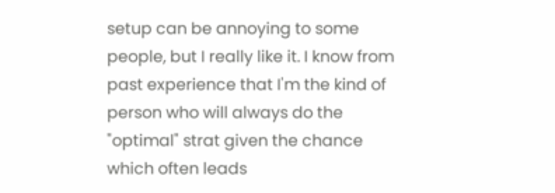setup can be annoying to some people, but I really like it. I know from past experience that I'm the kind of person who will always do the "optimal" strat given the chance which often leads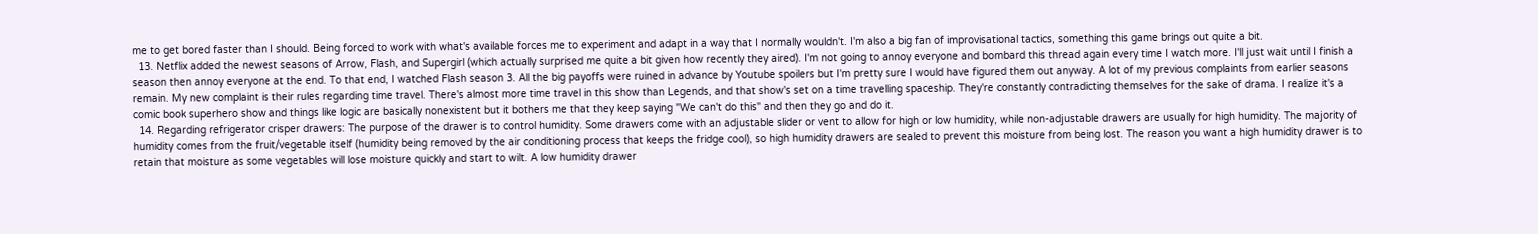me to get bored faster than I should. Being forced to work with what's available forces me to experiment and adapt in a way that I normally wouldn't. I'm also a big fan of improvisational tactics, something this game brings out quite a bit.
  13. Netflix added the newest seasons of Arrow, Flash, and Supergirl (which actually surprised me quite a bit given how recently they aired). I'm not going to annoy everyone and bombard this thread again every time I watch more. I'll just wait until I finish a season then annoy everyone at the end. To that end, I watched Flash season 3. All the big payoffs were ruined in advance by Youtube spoilers but I'm pretty sure I would have figured them out anyway. A lot of my previous complaints from earlier seasons remain. My new complaint is their rules regarding time travel. There's almost more time travel in this show than Legends, and that show's set on a time travelling spaceship. They're constantly contradicting themselves for the sake of drama. I realize it's a comic book superhero show and things like logic are basically nonexistent but it bothers me that they keep saying "We can't do this" and then they go and do it.
  14. Regarding refrigerator crisper drawers: The purpose of the drawer is to control humidity. Some drawers come with an adjustable slider or vent to allow for high or low humidity, while non-adjustable drawers are usually for high humidity. The majority of humidity comes from the fruit/vegetable itself (humidity being removed by the air conditioning process that keeps the fridge cool), so high humidity drawers are sealed to prevent this moisture from being lost. The reason you want a high humidity drawer is to retain that moisture as some vegetables will lose moisture quickly and start to wilt. A low humidity drawer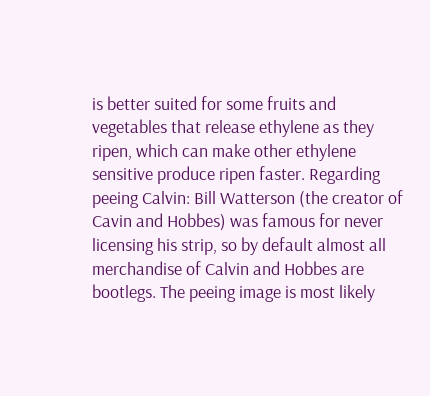is better suited for some fruits and vegetables that release ethylene as they ripen, which can make other ethylene sensitive produce ripen faster. Regarding peeing Calvin: Bill Watterson (the creator of Cavin and Hobbes) was famous for never licensing his strip, so by default almost all merchandise of Calvin and Hobbes are bootlegs. The peeing image is most likely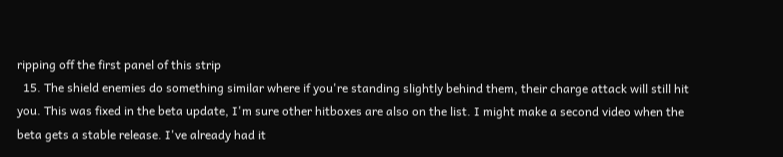ripping off the first panel of this strip
  15. The shield enemies do something similar where if you're standing slightly behind them, their charge attack will still hit you. This was fixed in the beta update, I'm sure other hitboxes are also on the list. I might make a second video when the beta gets a stable release. I've already had it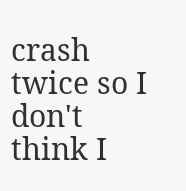crash twice so I don't think I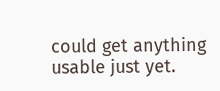could get anything usable just yet.